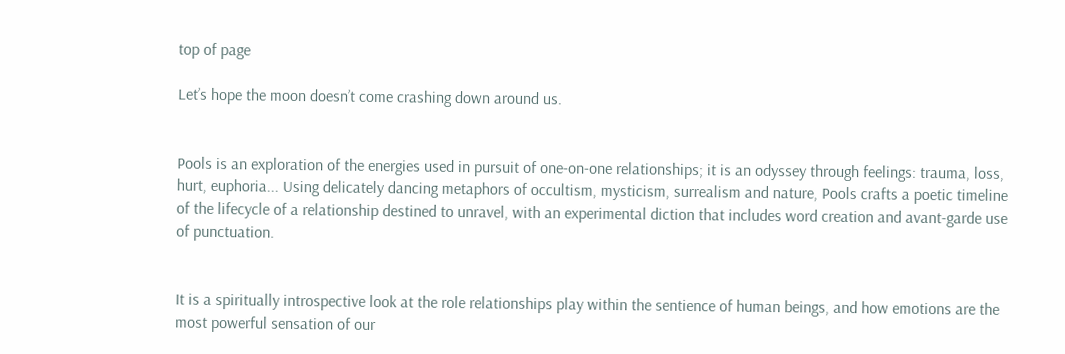top of page

Let’s hope the moon doesn’t come crashing down around us.


Pools is an exploration of the energies used in pursuit of one-on-one relationships; it is an odyssey through feelings: trauma, loss, hurt, euphoria... Using delicately dancing metaphors of occultism, mysticism, surrealism and nature, Pools crafts a poetic timeline of the lifecycle of a relationship destined to unravel, with an experimental diction that includes word creation and avant-garde use of punctuation.


It is a spiritually introspective look at the role relationships play within the sentience of human beings, and how emotions are the most powerful sensation of our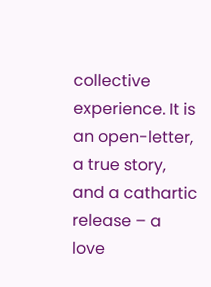collective experience. It is an open-letter, a true story, and a cathartic release – a love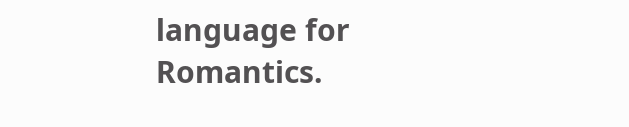language for Romantics.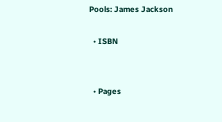Pools: James Jackson

  • ISBN


  • Pages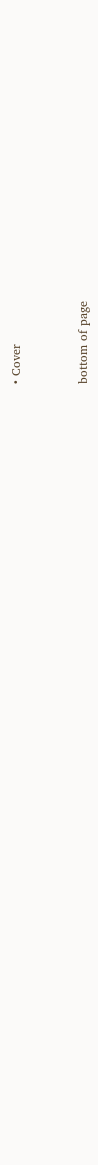• Cover


bottom of page